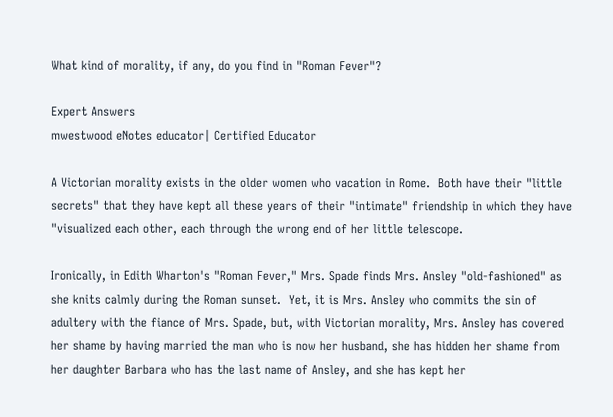What kind of morality, if any, do you find in "Roman Fever"?

Expert Answers
mwestwood eNotes educator| Certified Educator

A Victorian morality exists in the older women who vacation in Rome.  Both have their "little secrets" that they have kept all these years of their "intimate" friendship in which they have "visualized each other, each through the wrong end of her little telescope.

Ironically, in Edith Wharton's "Roman Fever," Mrs. Spade finds Mrs. Ansley "old-fashioned" as she knits calmly during the Roman sunset.  Yet, it is Mrs. Ansley who commits the sin of adultery with the fiance of Mrs. Spade, but, with Victorian morality, Mrs. Ansley has covered her shame by having married the man who is now her husband, she has hidden her shame from her daughter Barbara who has the last name of Ansley, and she has kept her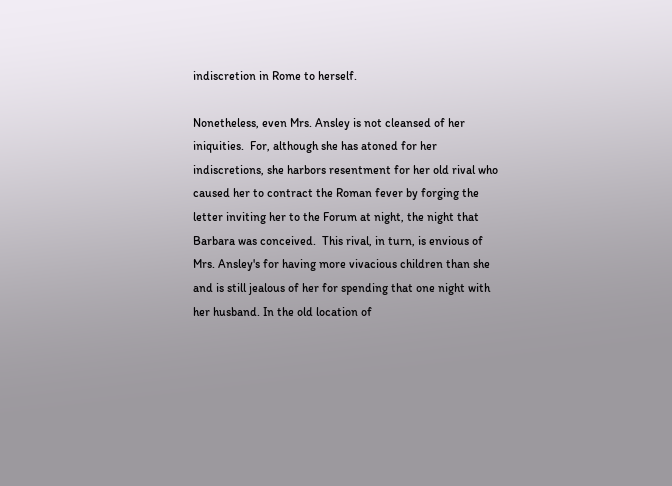indiscretion in Rome to herself.

Nonetheless, even Mrs. Ansley is not cleansed of her iniquities.  For, although she has atoned for her indiscretions, she harbors resentment for her old rival who caused her to contract the Roman fever by forging the letter inviting her to the Forum at night, the night that Barbara was conceived.  This rival, in turn, is envious of Mrs. Ansley's for having more vivacious children than she and is still jealous of her for spending that one night with her husband. In the old location of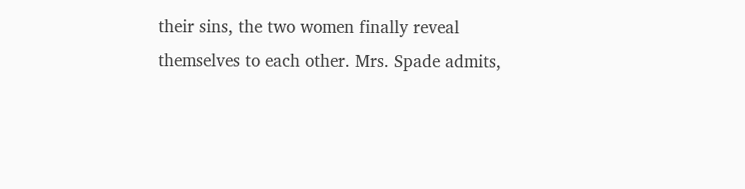their sins, the two women finally reveal themselves to each other. Mrs. Spade admits,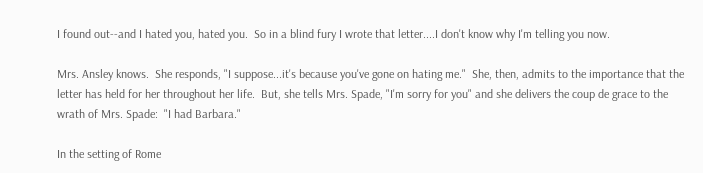I found out--and I hated you, hated you.  So in a blind fury I wrote that letter....I don't know why I'm telling you now.

Mrs. Ansley knows.  She responds, "I suppose...it's because you've gone on hating me."  She, then, admits to the importance that the letter has held for her throughout her life.  But, she tells Mrs. Spade, "I'm sorry for you" and she delivers the coup de grace to the wrath of Mrs. Spade:  "I had Barbara."

In the setting of Rome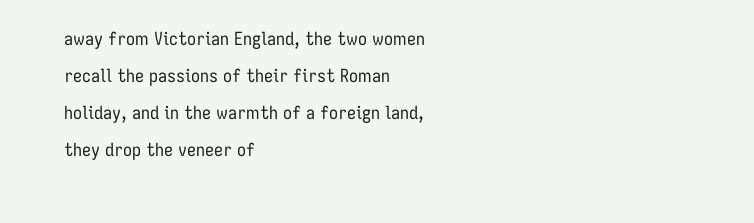away from Victorian England, the two women recall the passions of their first Roman holiday, and in the warmth of a foreign land, they drop the veneer of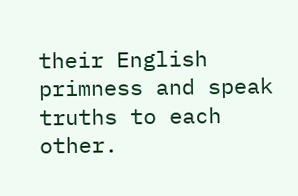their English primness and speak truths to each other.